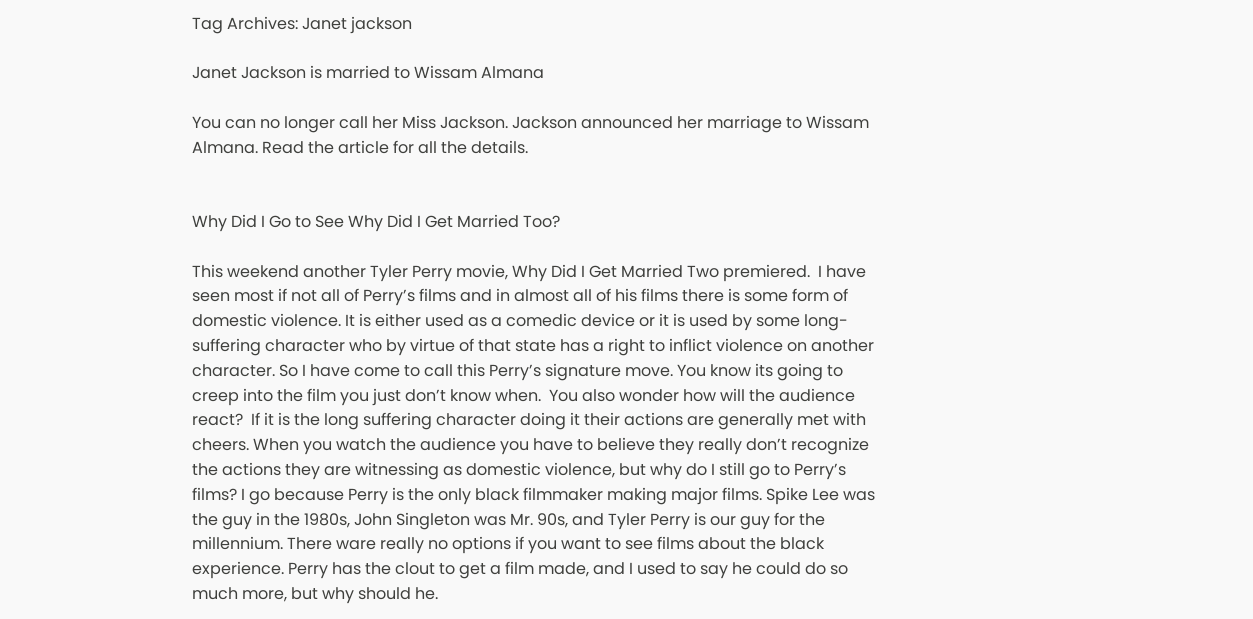Tag Archives: Janet jackson

Janet Jackson is married to Wissam Almana

You can no longer call her Miss Jackson. Jackson announced her marriage to Wissam Almana. Read the article for all the details.


Why Did I Go to See Why Did I Get Married Too?

This weekend another Tyler Perry movie, Why Did I Get Married Two premiered.  I have seen most if not all of Perry’s films and in almost all of his films there is some form of domestic violence. It is either used as a comedic device or it is used by some long-suffering character who by virtue of that state has a right to inflict violence on another character. So I have come to call this Perry’s signature move. You know its going to creep into the film you just don’t know when.  You also wonder how will the audience react?  If it is the long suffering character doing it their actions are generally met with cheers. When you watch the audience you have to believe they really don’t recognize the actions they are witnessing as domestic violence, but why do I still go to Perry’s films? I go because Perry is the only black filmmaker making major films. Spike Lee was the guy in the 1980s, John Singleton was Mr. 90s, and Tyler Perry is our guy for the millennium. There ware really no options if you want to see films about the black experience. Perry has the clout to get a film made, and I used to say he could do so much more, but why should he.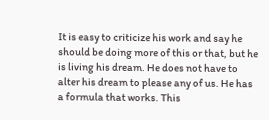It is easy to criticize his work and say he should be doing more of this or that, but he is living his dream. He does not have to alter his dream to please any of us. He has a formula that works. This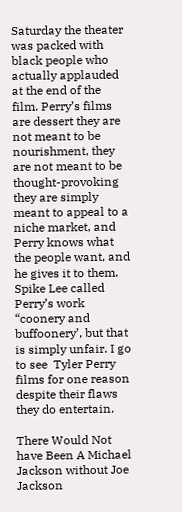Saturday the theater was packed with black people who actually applauded at the end of the film. Perry’s films are dessert they are not meant to be nourishment, they are not meant to be thought-provoking they are simply meant to appeal to a niche market, and Perry knows what the people want, and he gives it to them. Spike Lee called Perry’s work “coonery and buffoonery’, but that is simply unfair. I go to see  Tyler Perry films for one reason despite their flaws they do entertain.

There Would Not have Been A Michael Jackson without Joe Jackson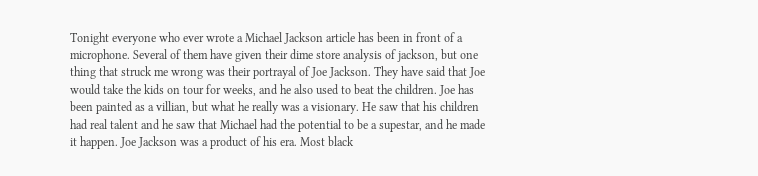Tonight everyone who ever wrote a Michael Jackson article has been in front of a microphone. Several of them have given their dime store analysis of jackson, but one thing that struck me wrong was their portrayal of Joe Jackson. They have said that Joe would take the kids on tour for weeks, and he also used to beat the children. Joe has been painted as a villian, but what he really was a visionary. He saw that his children had real talent and he saw that Michael had the potential to be a supestar, and he made it happen. Joe Jackson was a product of his era. Most black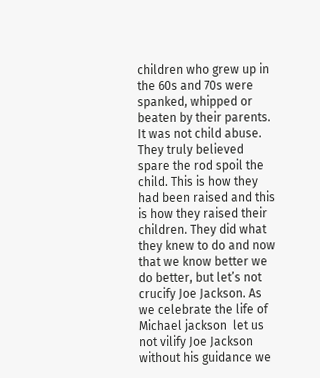children who grew up in the 60s and 70s were spanked, whipped or beaten by their parents. It was not child abuse. They truly believed spare the rod spoil the child. This is how they had been raised and this is how they raised their children. They did what they knew to do and now that we know better we do better, but let’s not crucify Joe Jackson. As we celebrate the life of Michael jackson  let us not vilify Joe Jackson without his guidance we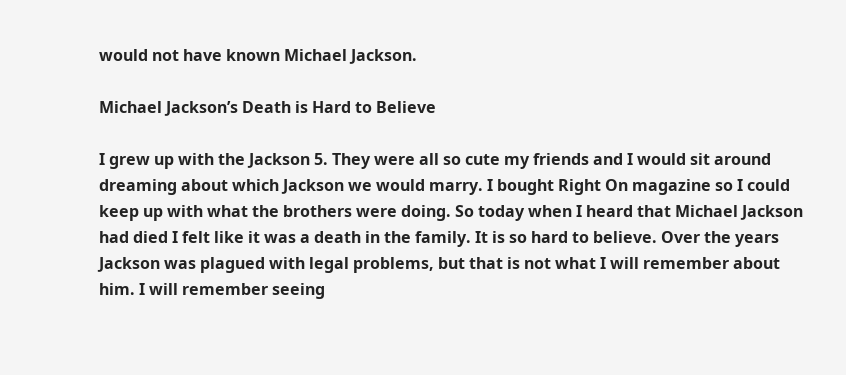would not have known Michael Jackson.

Michael Jackson’s Death is Hard to Believe

I grew up with the Jackson 5. They were all so cute my friends and I would sit around dreaming about which Jackson we would marry. I bought Right On magazine so I could keep up with what the brothers were doing. So today when I heard that Michael Jackson had died I felt like it was a death in the family. It is so hard to believe. Over the years Jackson was plagued with legal problems, but that is not what I will remember about him. I will remember seeing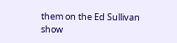them on the Ed Sullivan show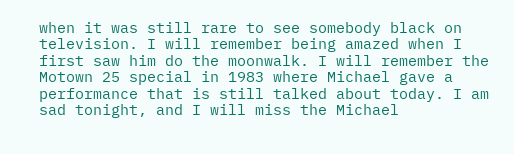when it was still rare to see somebody black on television. I will remember being amazed when I first saw him do the moonwalk. I will remember the Motown 25 special in 1983 where Michael gave a performance that is still talked about today. I am sad tonight, and I will miss the Michael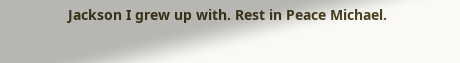Jackson I grew up with. Rest in Peace Michael.